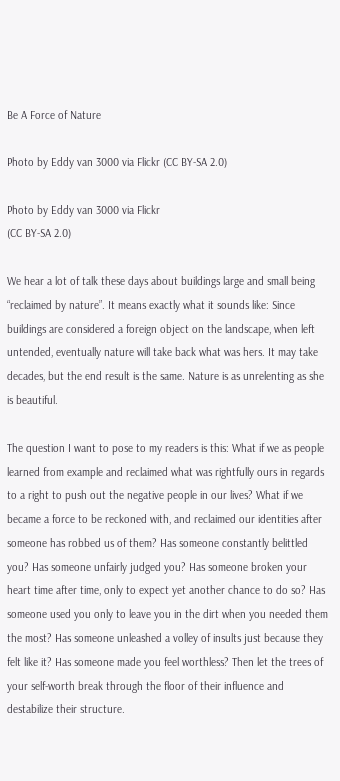Be A Force of Nature

Photo by Eddy van 3000 via Flickr (CC BY-SA 2.0)

Photo by Eddy van 3000 via Flickr
(CC BY-SA 2.0)

We hear a lot of talk these days about buildings large and small being “reclaimed by nature”. It means exactly what it sounds like: Since buildings are considered a foreign object on the landscape, when left untended, eventually nature will take back what was hers. It may take decades, but the end result is the same. Nature is as unrelenting as she is beautiful.

The question I want to pose to my readers is this: What if we as people learned from example and reclaimed what was rightfully ours in regards to a right to push out the negative people in our lives? What if we became a force to be reckoned with, and reclaimed our identities after someone has robbed us of them? Has someone constantly belittled you? Has someone unfairly judged you? Has someone broken your heart time after time, only to expect yet another chance to do so? Has someone used you only to leave you in the dirt when you needed them the most? Has someone unleashed a volley of insults just because they felt like it? Has someone made you feel worthless? Then let the trees of your self-worth break through the floor of their influence and destabilize their structure.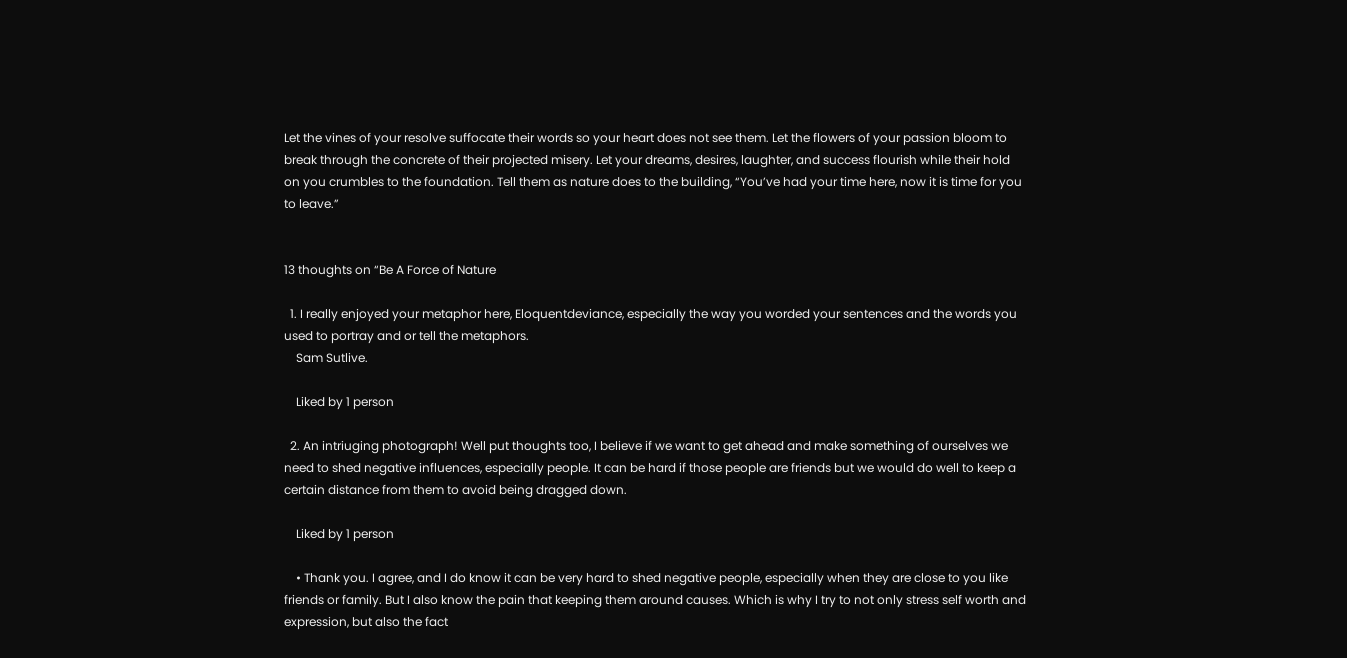Let the vines of your resolve suffocate their words so your heart does not see them. Let the flowers of your passion bloom to break through the concrete of their projected misery. Let your dreams, desires, laughter, and success flourish while their hold on you crumbles to the foundation. Tell them as nature does to the building, “You’ve had your time here, now it is time for you to leave.”


13 thoughts on “Be A Force of Nature

  1. I really enjoyed your metaphor here, Eloquentdeviance, especially the way you worded your sentences and the words you used to portray and or tell the metaphors.
    Sam Sutlive.

    Liked by 1 person

  2. An intriuging photograph! Well put thoughts too, I believe if we want to get ahead and make something of ourselves we need to shed negative influences, especially people. It can be hard if those people are friends but we would do well to keep a certain distance from them to avoid being dragged down.

    Liked by 1 person

    • Thank you. I agree, and I do know it can be very hard to shed negative people, especially when they are close to you like friends or family. But I also know the pain that keeping them around causes. Which is why I try to not only stress self worth and expression, but also the fact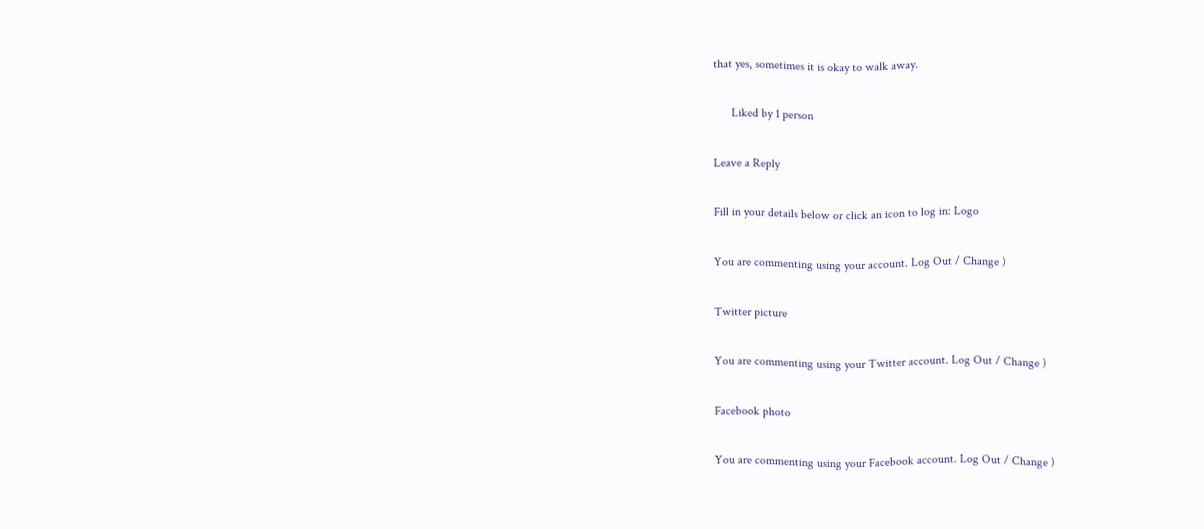that yes, sometimes it is okay to walk away.

      Liked by 1 person

Leave a Reply

Fill in your details below or click an icon to log in: Logo

You are commenting using your account. Log Out / Change )

Twitter picture

You are commenting using your Twitter account. Log Out / Change )

Facebook photo

You are commenting using your Facebook account. Log Out / Change )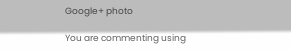Google+ photo

You are commenting using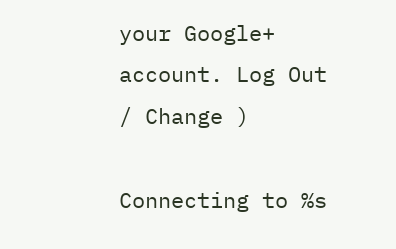your Google+ account. Log Out / Change )

Connecting to %s